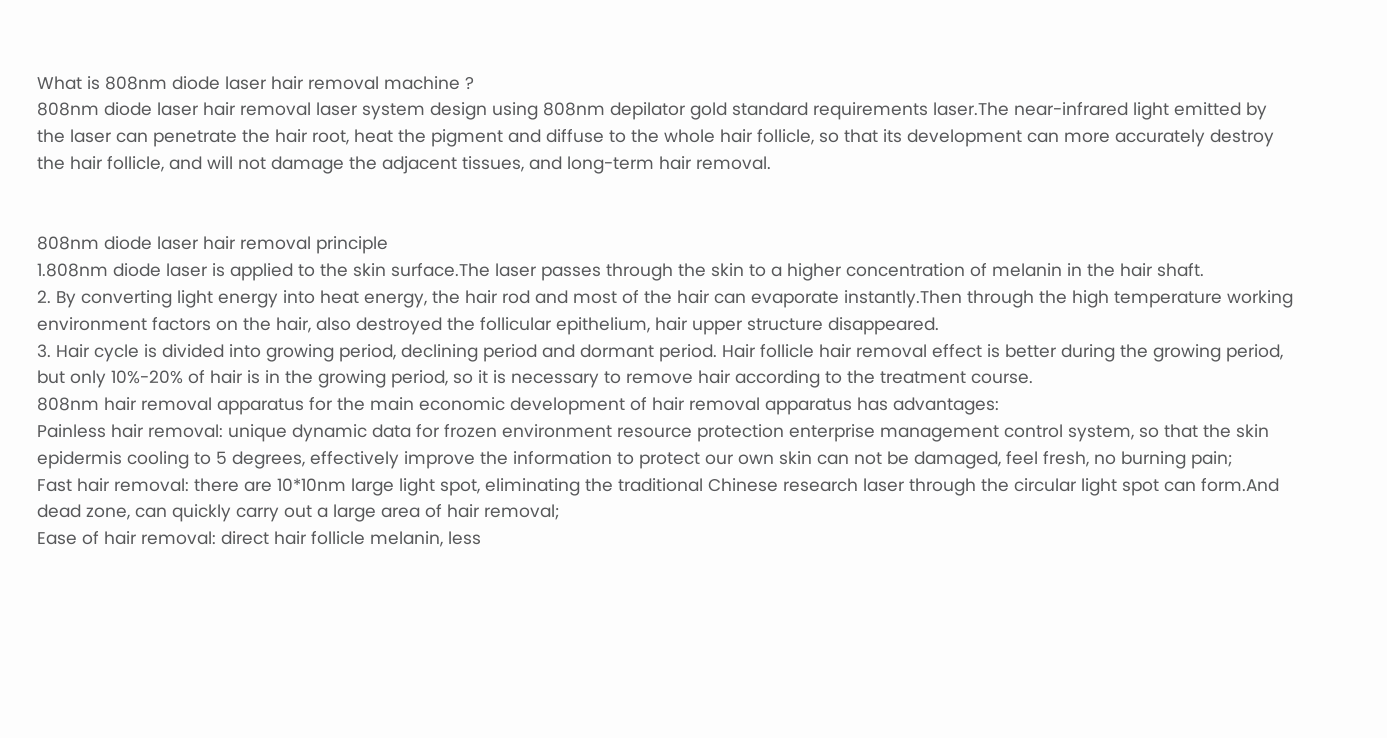What is 808nm diode laser hair removal machine ?
808nm diode laser hair removal laser system design using 808nm depilator gold standard requirements laser.The near-infrared light emitted by the laser can penetrate the hair root, heat the pigment and diffuse to the whole hair follicle, so that its development can more accurately destroy the hair follicle, and will not damage the adjacent tissues, and long-term hair removal.


808nm diode laser hair removal principle
1.808nm diode laser is applied to the skin surface.The laser passes through the skin to a higher concentration of melanin in the hair shaft.
2. By converting light energy into heat energy, the hair rod and most of the hair can evaporate instantly.Then through the high temperature working environment factors on the hair, also destroyed the follicular epithelium, hair upper structure disappeared.
3. Hair cycle is divided into growing period, declining period and dormant period. Hair follicle hair removal effect is better during the growing period, but only 10%-20% of hair is in the growing period, so it is necessary to remove hair according to the treatment course.
808nm hair removal apparatus for the main economic development of hair removal apparatus has advantages:
Painless hair removal: unique dynamic data for frozen environment resource protection enterprise management control system, so that the skin epidermis cooling to 5 degrees, effectively improve the information to protect our own skin can not be damaged, feel fresh, no burning pain;
Fast hair removal: there are 10*10nm large light spot, eliminating the traditional Chinese research laser through the circular light spot can form.And dead zone, can quickly carry out a large area of hair removal;
Ease of hair removal: direct hair follicle melanin, less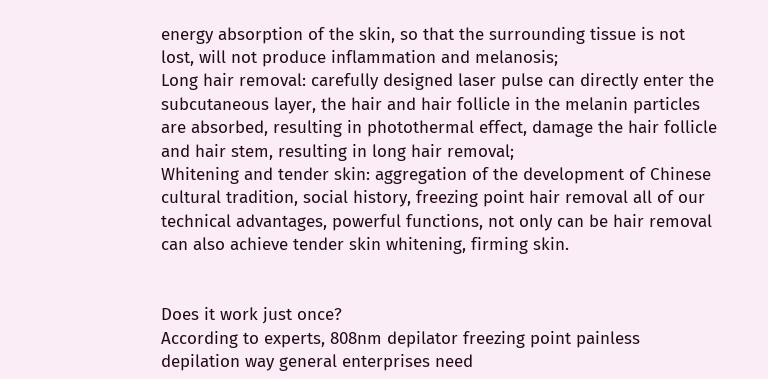energy absorption of the skin, so that the surrounding tissue is not lost, will not produce inflammation and melanosis;
Long hair removal: carefully designed laser pulse can directly enter the subcutaneous layer, the hair and hair follicle in the melanin particles are absorbed, resulting in photothermal effect, damage the hair follicle and hair stem, resulting in long hair removal;
Whitening and tender skin: aggregation of the development of Chinese cultural tradition, social history, freezing point hair removal all of our technical advantages, powerful functions, not only can be hair removal can also achieve tender skin whitening, firming skin.


Does it work just once?
According to experts, 808nm depilator freezing point painless depilation way general enterprises need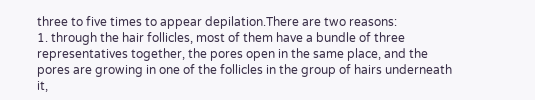three to five times to appear depilation.There are two reasons:
1. through the hair follicles, most of them have a bundle of three representatives together, the pores open in the same place, and the pores are growing in one of the follicles in the group of hairs underneath it,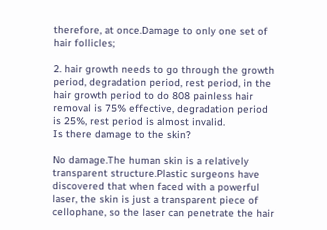therefore, at once.Damage to only one set of hair follicles;

2. hair growth needs to go through the growth period, degradation period, rest period, in the hair growth period to do 808 painless hair removal is 75% effective, degradation period is 25%, rest period is almost invalid.
Is there damage to the skin?

No damage.The human skin is a relatively transparent structure.Plastic surgeons have discovered that when faced with a powerful laser, the skin is just a transparent piece of cellophane, so the laser can penetrate the hair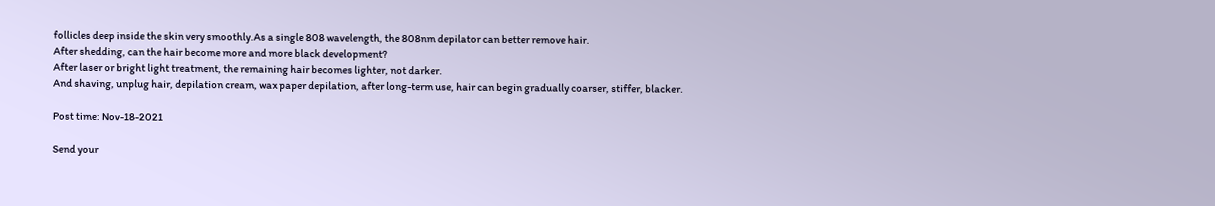follicles deep inside the skin very smoothly.As a single 808 wavelength, the 808nm depilator can better remove hair.
After shedding, can the hair become more and more black development?
After laser or bright light treatment, the remaining hair becomes lighter, not darker.
And shaving, unplug hair, depilation cream, wax paper depilation, after long-term use, hair can begin gradually coarser, stiffer, blacker.

Post time: Nov-18-2021

Send your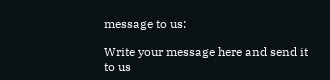message to us:

Write your message here and send it to us